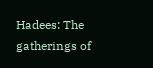Hadees: The gatherings of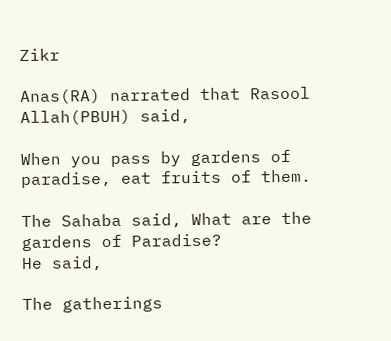Zikr

Anas(RA) narrated that Rasool Allah(PBUH) said,

When you pass by gardens of paradise, eat fruits of them.

The Sahaba said, What are the gardens of Paradise?
He said,

The gatherings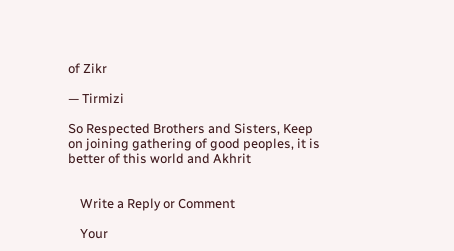of Zikr

— Tirmizi

So Respected Brothers and Sisters, Keep on joining gathering of good peoples, it is better of this world and Akhrit


    Write a Reply or Comment

    Your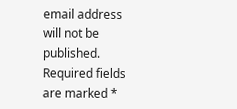email address will not be published. Required fields are marked *